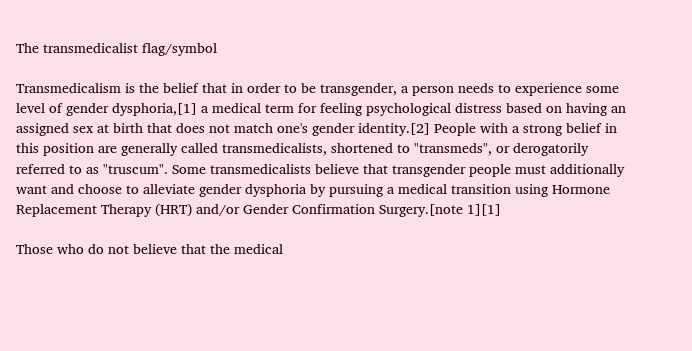The transmedicalist flag/symbol

Transmedicalism is the belief that in order to be transgender, a person needs to experience some level of gender dysphoria,[1] a medical term for feeling psychological distress based on having an assigned sex at birth that does not match one's gender identity.[2] People with a strong belief in this position are generally called transmedicalists, shortened to "transmeds", or derogatorily referred to as "truscum". Some transmedicalists believe that transgender people must additionally want and choose to alleviate gender dysphoria by pursuing a medical transition using Hormone Replacement Therapy (HRT) and/or Gender Confirmation Surgery.[note 1][1]

Those who do not believe that the medical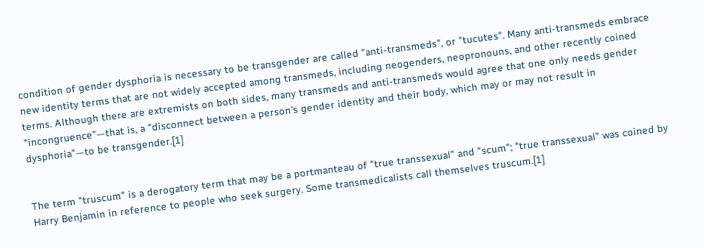condition of gender dysphoria is necessary to be transgender are called "anti-transmeds", or "tucutes". Many anti-transmeds embrace new identity terms that are not widely accepted among transmeds, including neogenders, neopronouns, and other recently coined terms. Although there are extremists on both sides, many transmeds and anti-transmeds would agree that one only needs gender "incongruence"—that is, a "disconnect between a person's gender identity and their body, which may or may not result in dysphoria"—to be transgender.[1]


The term "truscum" is a derogatory term that may be a portmanteau of "true transsexual" and "scum"; "true transsexual" was coined by Harry Benjamin in reference to people who seek surgery. Some transmedicalists call themselves truscum.[1]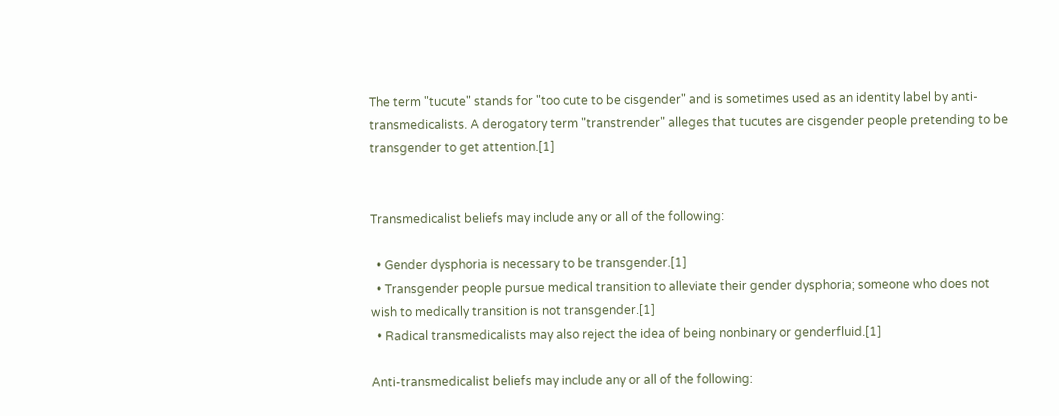The term "tucute" stands for "too cute to be cisgender" and is sometimes used as an identity label by anti-transmedicalists. A derogatory term "transtrender" alleges that tucutes are cisgender people pretending to be transgender to get attention.[1]


Transmedicalist beliefs may include any or all of the following:

  • Gender dysphoria is necessary to be transgender.[1]
  • Transgender people pursue medical transition to alleviate their gender dysphoria; someone who does not wish to medically transition is not transgender.[1]
  • Radical transmedicalists may also reject the idea of being nonbinary or genderfluid.[1]

Anti-transmedicalist beliefs may include any or all of the following: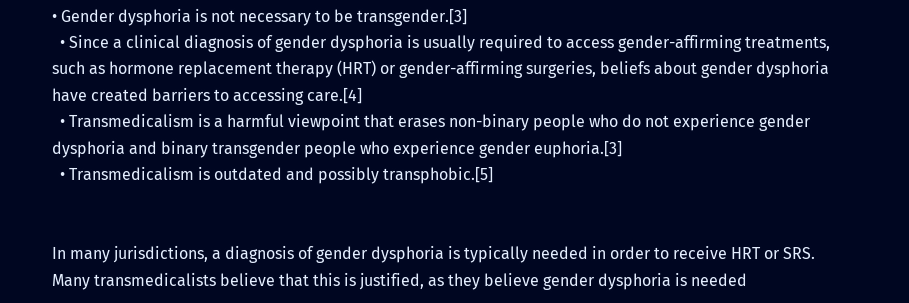• Gender dysphoria is not necessary to be transgender.[3]
  • Since a clinical diagnosis of gender dysphoria is usually required to access gender-affirming treatments, such as hormone replacement therapy (HRT) or gender-affirming surgeries, beliefs about gender dysphoria have created barriers to accessing care.[4]
  • Transmedicalism is a harmful viewpoint that erases non-binary people who do not experience gender dysphoria and binary transgender people who experience gender euphoria.[3]
  • Transmedicalism is outdated and possibly transphobic.[5]


In many jurisdictions, a diagnosis of gender dysphoria is typically needed in order to receive HRT or SRS. Many transmedicalists believe that this is justified, as they believe gender dysphoria is needed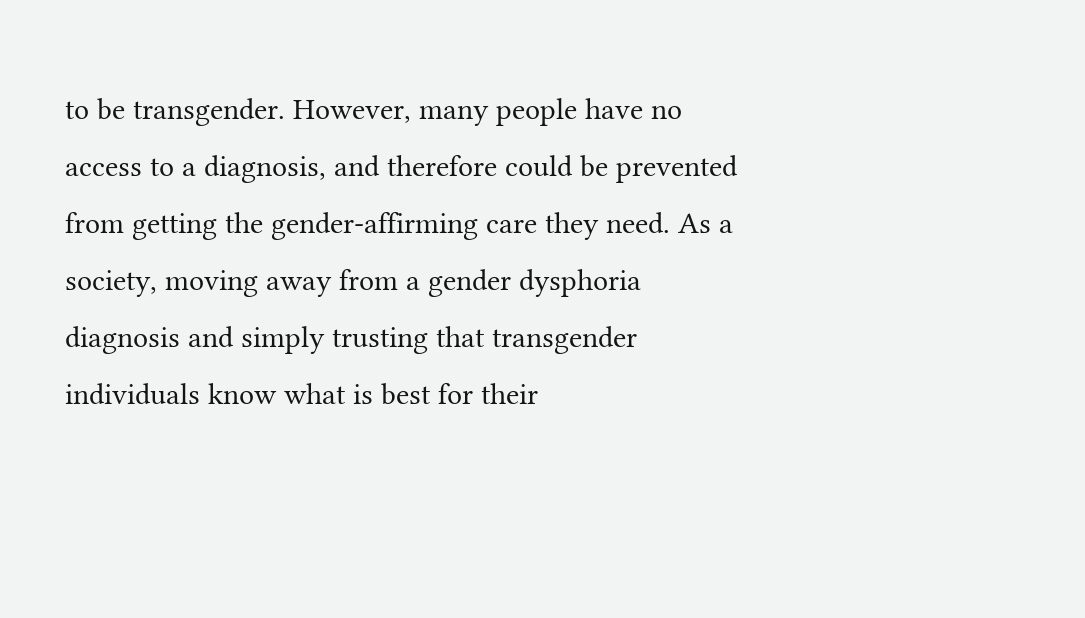to be transgender. However, many people have no access to a diagnosis, and therefore could be prevented from getting the gender-affirming care they need. As a society, moving away from a gender dysphoria diagnosis and simply trusting that transgender individuals know what is best for their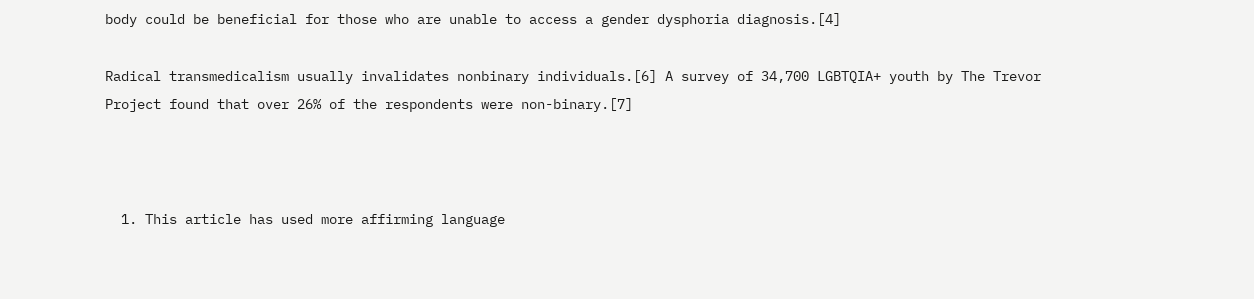body could be beneficial for those who are unable to access a gender dysphoria diagnosis.[4]

Radical transmedicalism usually invalidates nonbinary individuals.[6] A survey of 34,700 LGBTQIA+ youth by The Trevor Project found that over 26% of the respondents were non-binary.[7]



  1. This article has used more affirming language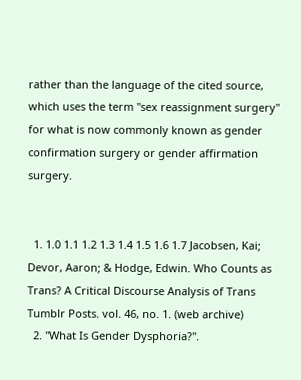rather than the language of the cited source, which uses the term "sex reassignment surgery" for what is now commonly known as gender confirmation surgery or gender affirmation surgery.


  1. 1.0 1.1 1.2 1.3 1.4 1.5 1.6 1.7 Jacobsen, Kai; Devor, Aaron; & Hodge, Edwin. Who Counts as Trans? A Critical Discourse Analysis of Trans Tumblr Posts. vol. 46, no. 1. (web archive)
  2. "What Is Gender Dysphoria?".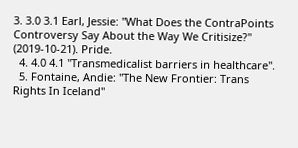3. 3.0 3.1 Earl, Jessie: "What Does the ContraPoints Controversy Say About the Way We Critisize?" (2019-10-21). Pride.
  4. 4.0 4.1 "Transmedicalist barriers in healthcare".
  5. Fontaine, Andie: "The New Frontier: Trans Rights In Iceland"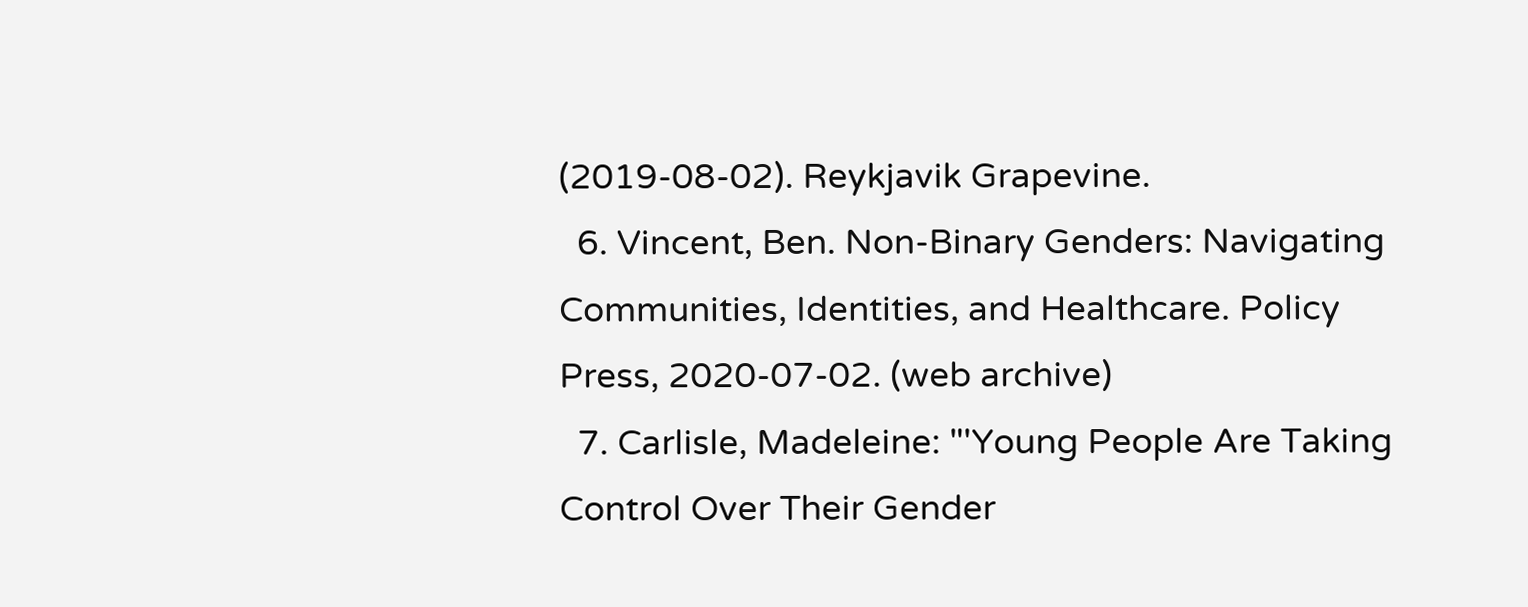(2019-08-02). Reykjavik Grapevine.
  6. Vincent, Ben. Non-Binary Genders: Navigating Communities, Identities, and Healthcare. Policy Press, 2020-07-02. (web archive)
  7. Carlisle, Madeleine: "'Young People Are Taking Control Over Their Gender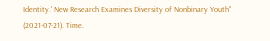Identity.' New Research Examines Diversity of Nonbinary Youth" (2021-07-21). Time.